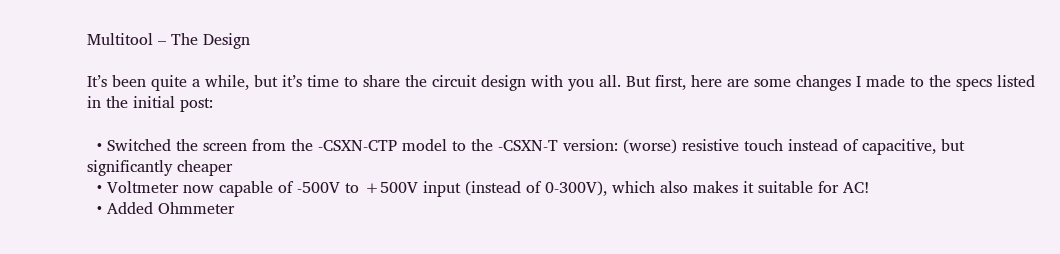Multitool – The Design

It’s been quite a while, but it’s time to share the circuit design with you all. But first, here are some changes I made to the specs listed in the initial post:

  • Switched the screen from the -CSXN-CTP model to the -CSXN-T version: (worse) resistive touch instead of capacitive, but significantly cheaper
  • Voltmeter now capable of -500V to +500V input (instead of 0-300V), which also makes it suitable for AC!
  • Added Ohmmeter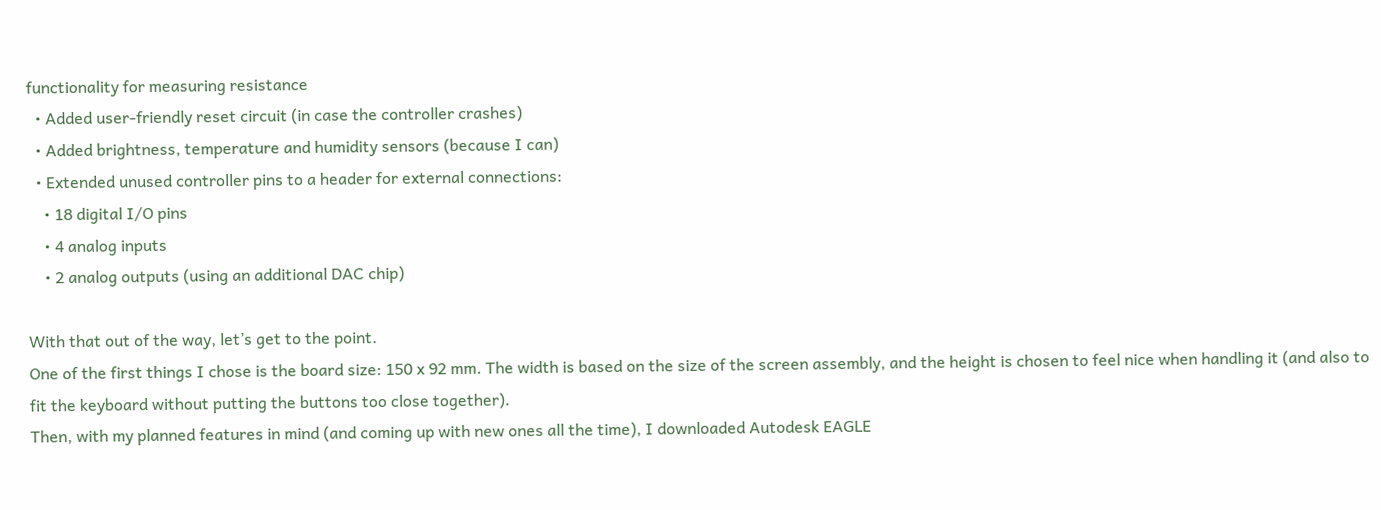functionality for measuring resistance
  • Added user-friendly reset circuit (in case the controller crashes)
  • Added brightness, temperature and humidity sensors (because I can)
  • Extended unused controller pins to a header for external connections:
    • 18 digital I/O pins
    • 4 analog inputs
    • 2 analog outputs (using an additional DAC chip)

With that out of the way, let’s get to the point.
One of the first things I chose is the board size: 150 x 92 mm. The width is based on the size of the screen assembly, and the height is chosen to feel nice when handling it (and also to fit the keyboard without putting the buttons too close together).
Then, with my planned features in mind (and coming up with new ones all the time), I downloaded Autodesk EAGLE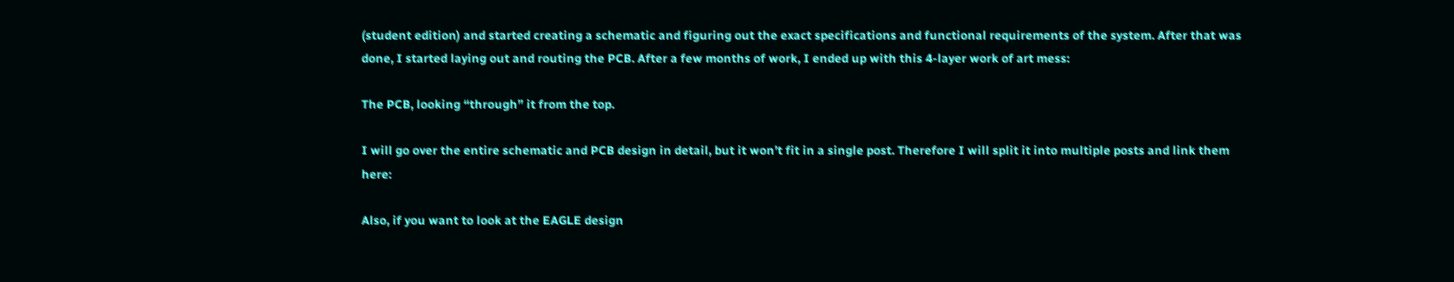(student edition) and started creating a schematic and figuring out the exact specifications and functional requirements of the system. After that was done, I started laying out and routing the PCB. After a few months of work, I ended up with this 4-layer work of art mess:

The PCB, looking “through” it from the top.

I will go over the entire schematic and PCB design in detail, but it won’t fit in a single post. Therefore I will split it into multiple posts and link them here:

Also, if you want to look at the EAGLE design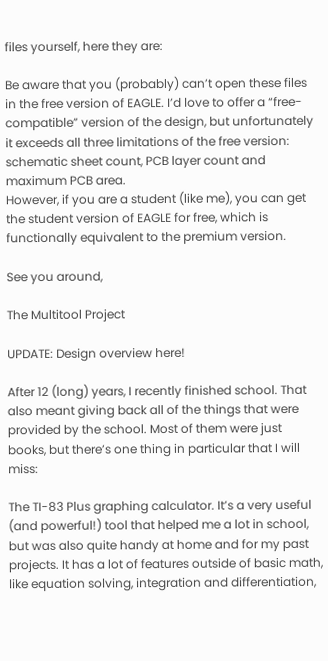files yourself, here they are:

Be aware that you (probably) can’t open these files in the free version of EAGLE. I’d love to offer a “free-compatible” version of the design, but unfortunately it exceeds all three limitations of the free version: schematic sheet count, PCB layer count and maximum PCB area.
However, if you are a student (like me), you can get the student version of EAGLE for free, which is functionally equivalent to the premium version.

See you around,

The Multitool Project

UPDATE: Design overview here!

After 12 (long) years, I recently finished school. That also meant giving back all of the things that were provided by the school. Most of them were just books, but there’s one thing in particular that I will miss:

The TI-83 Plus graphing calculator. It’s a very useful (and powerful!) tool that helped me a lot in school, but was also quite handy at home and for my past projects. It has a lot of features outside of basic math, like equation solving, integration and differentiation,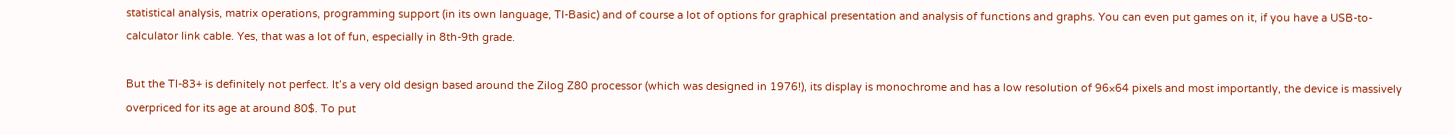statistical analysis, matrix operations, programming support (in its own language, TI-Basic) and of course a lot of options for graphical presentation and analysis of functions and graphs. You can even put games on it, if you have a USB-to-calculator link cable. Yes, that was a lot of fun, especially in 8th-9th grade.

But the TI-83+ is definitely not perfect. It’s a very old design based around the Zilog Z80 processor (which was designed in 1976!), its display is monochrome and has a low resolution of 96×64 pixels and most importantly, the device is massively overpriced for its age at around 80$. To put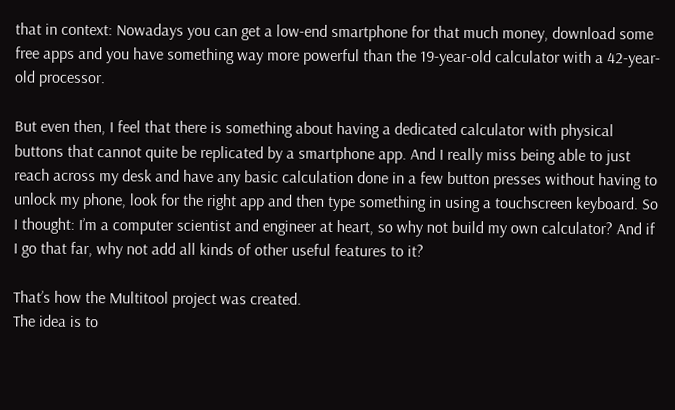that in context: Nowadays you can get a low-end smartphone for that much money, download some free apps and you have something way more powerful than the 19-year-old calculator with a 42-year-old processor.

But even then, I feel that there is something about having a dedicated calculator with physical buttons that cannot quite be replicated by a smartphone app. And I really miss being able to just reach across my desk and have any basic calculation done in a few button presses without having to unlock my phone, look for the right app and then type something in using a touchscreen keyboard. So I thought: I’m a computer scientist and engineer at heart, so why not build my own calculator? And if I go that far, why not add all kinds of other useful features to it?

That’s how the Multitool project was created.
The idea is to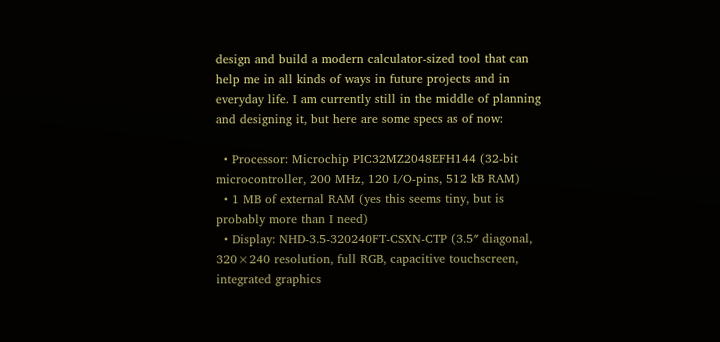design and build a modern calculator-sized tool that can help me in all kinds of ways in future projects and in everyday life. I am currently still in the middle of planning and designing it, but here are some specs as of now:

  • Processor: Microchip PIC32MZ2048EFH144 (32-bit microcontroller, 200 MHz, 120 I/O-pins, 512 kB RAM)
  • 1 MB of external RAM (yes this seems tiny, but is probably more than I need)
  • Display: NHD-3.5-320240FT-CSXN-CTP (3.5″ diagonal, 320×240 resolution, full RGB, capacitive touchscreen, integrated graphics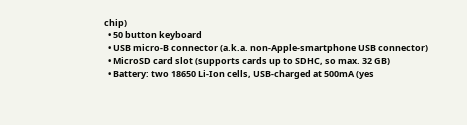chip)
  • 50 button keyboard
  • USB micro-B connector (a.k.a. non-Apple-smartphone USB connector)
  • MicroSD card slot (supports cards up to SDHC, so max. 32 GB)
  • Battery: two 18650 Li-Ion cells, USB-charged at 500mA (yes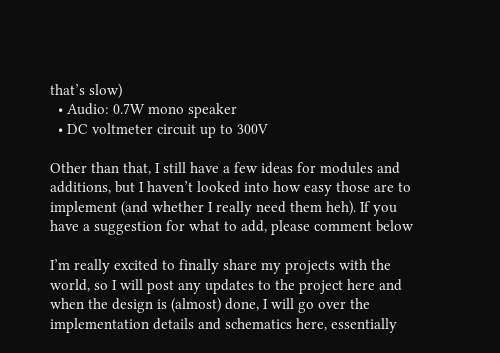that’s slow)
  • Audio: 0.7W mono speaker
  • DC voltmeter circuit up to 300V

Other than that, I still have a few ideas for modules and additions, but I haven’t looked into how easy those are to implement (and whether I really need them heh). If you have a suggestion for what to add, please comment below

I’m really excited to finally share my projects with the world, so I will post any updates to the project here and when the design is (almost) done, I will go over the implementation details and schematics here, essentially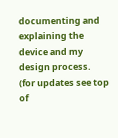documenting and explaining the device and my design process.
(for updates see top of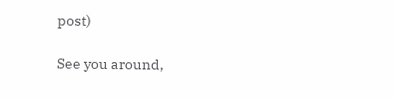post)

See you around,